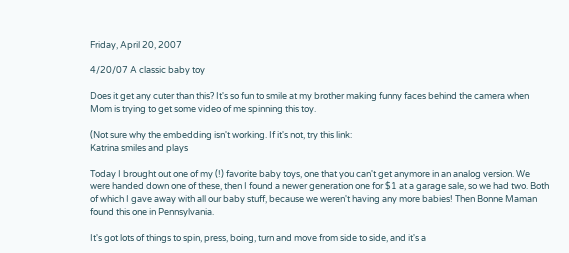Friday, April 20, 2007

4/20/07 A classic baby toy

Does it get any cuter than this? It's so fun to smile at my brother making funny faces behind the camera when Mom is trying to get some video of me spinning this toy.

(Not sure why the embedding isn't working. If it's not, try this link:
Katrina smiles and plays

Today I brought out one of my (!) favorite baby toys, one that you can't get anymore in an analog version. We were handed down one of these, then I found a newer generation one for $1 at a garage sale, so we had two. Both of which I gave away with all our baby stuff, because we weren't having any more babies! Then Bonne Maman found this one in Pennsylvania.

It's got lots of things to spin, press, boing, turn and move from side to side, and it's a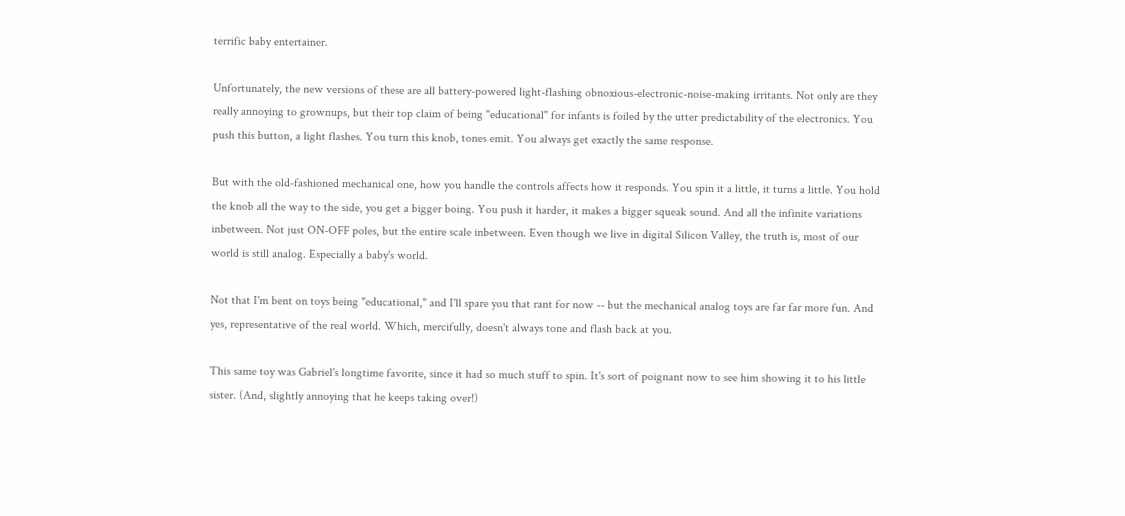terrific baby entertainer.

Unfortunately, the new versions of these are all battery-powered light-flashing obnoxious-electronic-noise-making irritants. Not only are they really annoying to grownups, but their top claim of being "educational" for infants is foiled by the utter predictability of the electronics. You push this button, a light flashes. You turn this knob, tones emit. You always get exactly the same response.

But with the old-fashioned mechanical one, how you handle the controls affects how it responds. You spin it a little, it turns a little. You hold the knob all the way to the side, you get a bigger boing. You push it harder, it makes a bigger squeak sound. And all the infinite variations inbetween. Not just ON-OFF poles, but the entire scale inbetween. Even though we live in digital Silicon Valley, the truth is, most of our world is still analog. Especially a baby's world.

Not that I'm bent on toys being "educational," and I'll spare you that rant for now -- but the mechanical analog toys are far far more fun. And yes, representative of the real world. Which, mercifully, doesn't always tone and flash back at you.

This same toy was Gabriel's longtime favorite, since it had so much stuff to spin. It's sort of poignant now to see him showing it to his little sister. (And, slightly annoying that he keeps taking over!)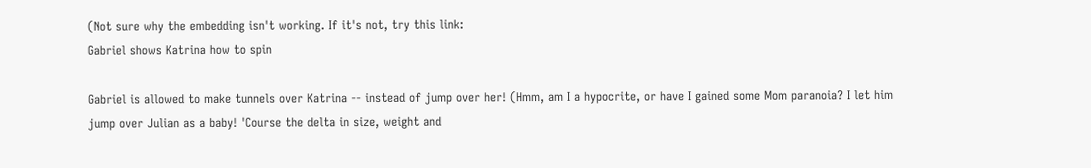(Not sure why the embedding isn't working. If it's not, try this link:
Gabriel shows Katrina how to spin

Gabriel is allowed to make tunnels over Katrina -- instead of jump over her! (Hmm, am I a hypocrite, or have I gained some Mom paranoia? I let him jump over Julian as a baby! 'Course the delta in size, weight and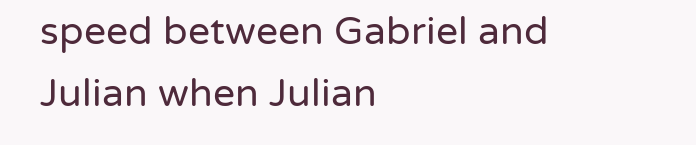speed between Gabriel and Julian when Julian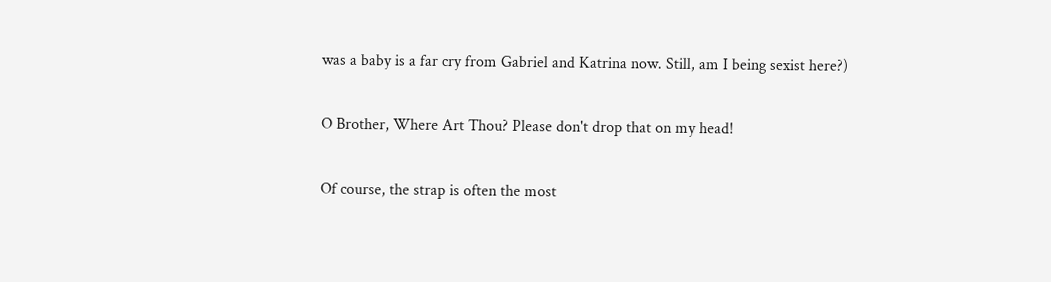was a baby is a far cry from Gabriel and Katrina now. Still, am I being sexist here?)

O Brother, Where Art Thou? Please don't drop that on my head!

Of course, the strap is often the most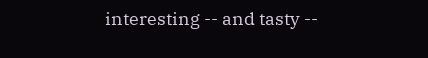interesting -- and tasty --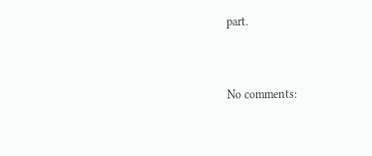part.


No comments: